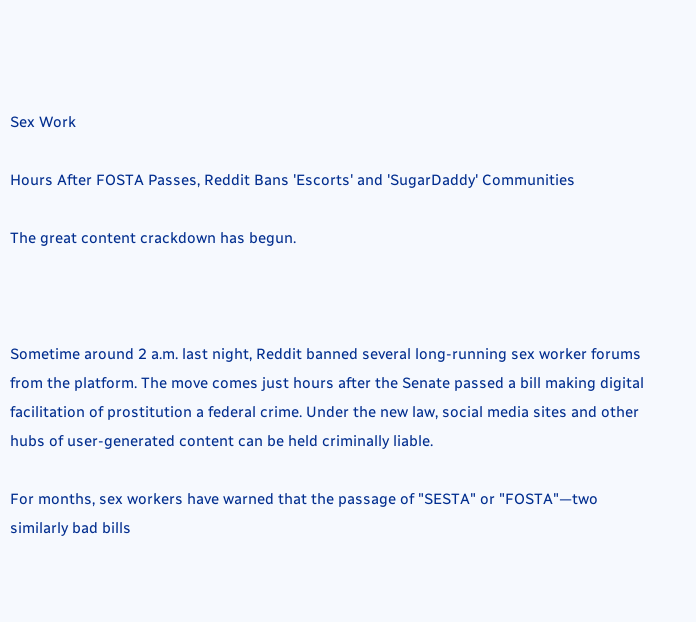Sex Work

Hours After FOSTA Passes, Reddit Bans 'Escorts' and 'SugarDaddy' Communities

The great content crackdown has begun.



Sometime around 2 a.m. last night, Reddit banned several long-running sex worker forums from the platform. The move comes just hours after the Senate passed a bill making digital facilitation of prostitution a federal crime. Under the new law, social media sites and other hubs of user-generated content can be held criminally liable.

For months, sex workers have warned that the passage of "SESTA" or "FOSTA"—two similarly bad bills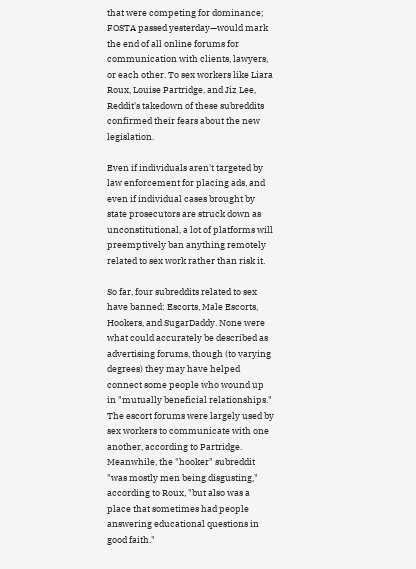that were competing for dominance; FOSTA passed yesterday—would mark the end of all online forums for communication with clients, lawyers, or each other. To sex workers like Liara Roux, Louise Partridge, and Jiz Lee, Reddit's takedown of these subreddits confirmed their fears about the new legislation.

Even if individuals aren't targeted by law enforcement for placing ads, and even if individual cases brought by state prosecutors are struck down as unconstitutional, a lot of platforms will preemptively ban anything remotely related to sex work rather than risk it.

So far, four subreddits related to sex have banned: Escorts, Male Escorts, Hookers, and SugarDaddy. None were what could accurately be described as advertising forums, though (to varying degrees) they may have helped connect some people who wound up in "mutually beneficial relationships." The escort forums were largely used by sex workers to communicate with one another, according to Partridge. Meanwhile, the "hooker" subreddit "was mostly men being disgusting," according to Roux, "but also was a place that sometimes had people answering educational questions in good faith."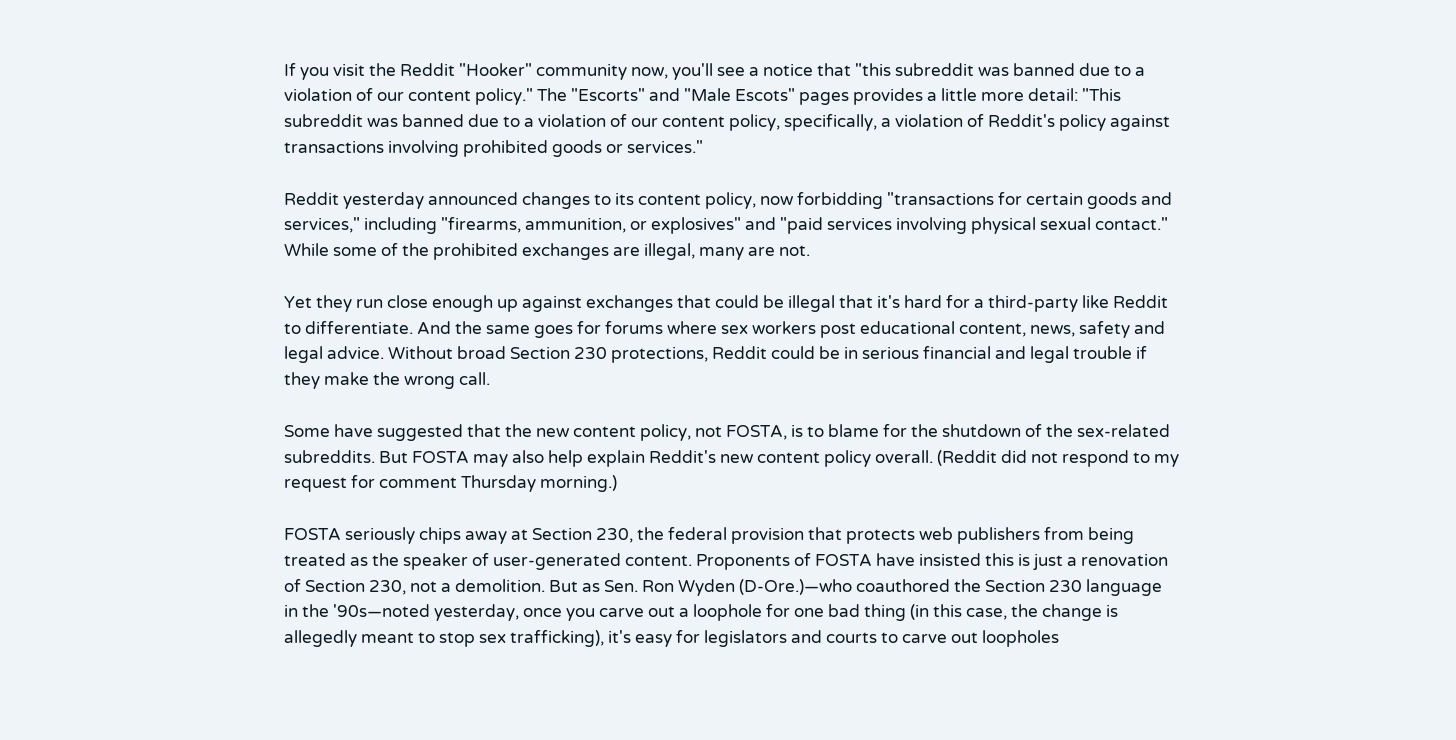If you visit the Reddit "Hooker" community now, you'll see a notice that "this subreddit was banned due to a violation of our content policy." The "Escorts" and "Male Escots" pages provides a little more detail: "This subreddit was banned due to a violation of our content policy, specifically, a violation of Reddit's policy against transactions involving prohibited goods or services."

Reddit yesterday announced changes to its content policy, now forbidding "transactions for certain goods and services," including "firearms, ammunition, or explosives" and "paid services involving physical sexual contact." While some of the prohibited exchanges are illegal, many are not.

Yet they run close enough up against exchanges that could be illegal that it's hard for a third-party like Reddit to differentiate. And the same goes for forums where sex workers post educational content, news, safety and legal advice. Without broad Section 230 protections, Reddit could be in serious financial and legal trouble if they make the wrong call.

Some have suggested that the new content policy, not FOSTA, is to blame for the shutdown of the sex-related subreddits. But FOSTA may also help explain Reddit's new content policy overall. (Reddit did not respond to my request for comment Thursday morning.)

FOSTA seriously chips away at Section 230, the federal provision that protects web publishers from being treated as the speaker of user-generated content. Proponents of FOSTA have insisted this is just a renovation of Section 230, not a demolition. But as Sen. Ron Wyden (D-Ore.)—who coauthored the Section 230 language in the '90s—noted yesterday, once you carve out a loophole for one bad thing (in this case, the change is allegedly meant to stop sex trafficking), it's easy for legislators and courts to carve out loopholes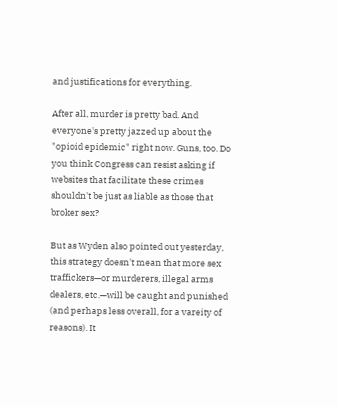and justifications for everything.

After all, murder is pretty bad. And everyone's pretty jazzed up about the "opioid epidemic" right now. Guns, too. Do you think Congress can resist asking if websites that facilitate these crimes shouldn't be just as liable as those that broker sex?

But as Wyden also pointed out yesterday, this strategy doesn't mean that more sex traffickers—or murderers, illegal arms dealers, etc.—will be caught and punished (and perhaps less overall, for a vareity of reasons). It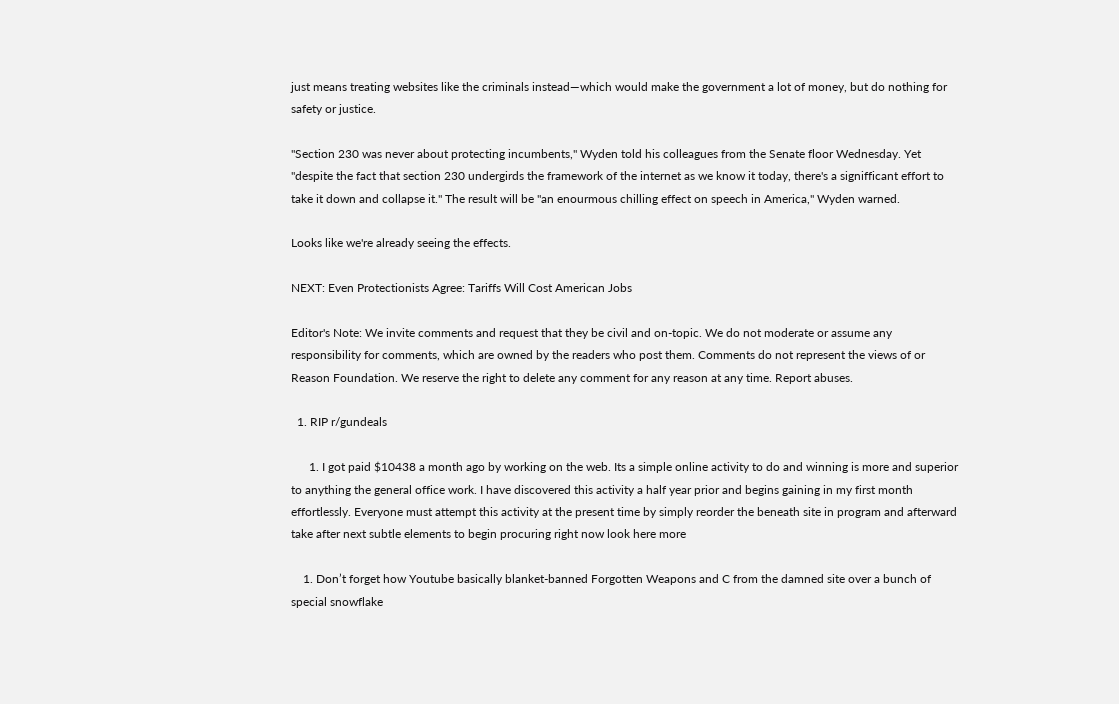just means treating websites like the criminals instead—which would make the government a lot of money, but do nothing for safety or justice.

"Section 230 was never about protecting incumbents," Wyden told his colleagues from the Senate floor Wednesday. Yet "despite the fact that section 230 undergirds the framework of the internet as we know it today, there's a signifficant effort to take it down and collapse it." The result will be "an enourmous chilling effect on speech in America," Wyden warned.

Looks like we're already seeing the effects.

NEXT: Even Protectionists Agree: Tariffs Will Cost American Jobs

Editor's Note: We invite comments and request that they be civil and on-topic. We do not moderate or assume any responsibility for comments, which are owned by the readers who post them. Comments do not represent the views of or Reason Foundation. We reserve the right to delete any comment for any reason at any time. Report abuses.

  1. RIP r/gundeals

      1. I got paid $10438 a month ago by working on the web. Its a simple online activity to do and winning is more and superior to anything the general office work. I have discovered this activity a half year prior and begins gaining in my first month effortlessly. Everyone must attempt this activity at the present time by simply reorder the beneath site in program and afterward take after next subtle elements to begin procuring right now look here more

    1. Don’t forget how Youtube basically blanket-banned Forgotten Weapons and C from the damned site over a bunch of special snowflake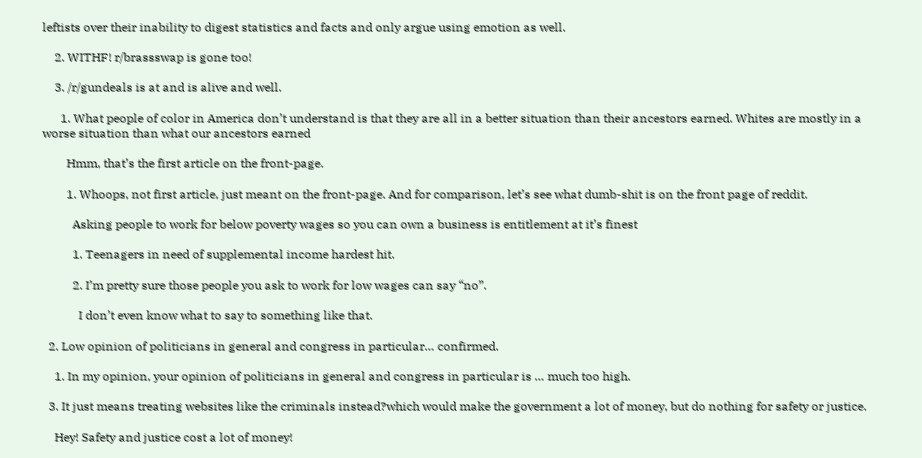leftists over their inability to digest statistics and facts and only argue using emotion as well.

    2. WITHF! r/brassswap is gone too!

    3. /r/gundeals is at and is alive and well.

      1. What people of color in America don’t understand is that they are all in a better situation than their ancestors earned. Whites are mostly in a worse situation than what our ancestors earned

        Hmm, that’s the first article on the front-page.

        1. Whoops, not first article, just meant on the front-page. And for comparison, let’s see what dumb-shit is on the front page of reddit.

          Asking people to work for below poverty wages so you can own a business is entitlement at it’s finest

          1. Teenagers in need of supplemental income hardest hit.

          2. I’m pretty sure those people you ask to work for low wages can say “no”.

            I don’t even know what to say to something like that.

  2. Low opinion of politicians in general and congress in particular… confirmed.

    1. In my opinion, your opinion of politicians in general and congress in particular is … much too high.

  3. It just means treating websites like the criminals instead?which would make the government a lot of money, but do nothing for safety or justice.

    Hey! Safety and justice cost a lot of money!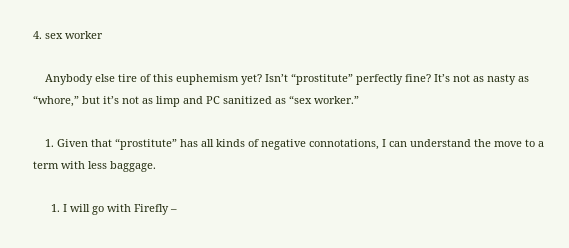4. sex worker

    Anybody else tire of this euphemism yet? Isn’t “prostitute” perfectly fine? It’s not as nasty as “whore,” but it’s not as limp and PC sanitized as “sex worker.”

    1. Given that “prostitute” has all kinds of negative connotations, I can understand the move to a term with less baggage.

      1. I will go with Firefly –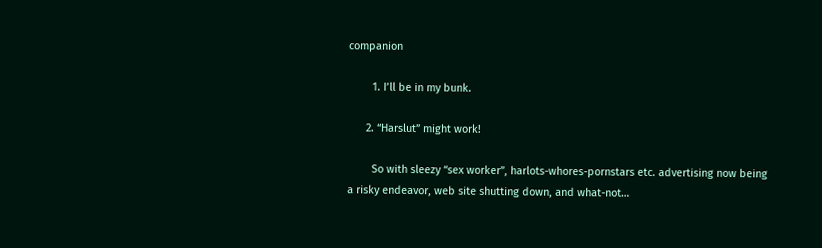companion

        1. I’ll be in my bunk.

      2. “Harslut” might work!

        So with sleezy “sex worker”, harlots-whores-pornstars etc. advertising now being a risky endeavor, web site shutting down, and what-not…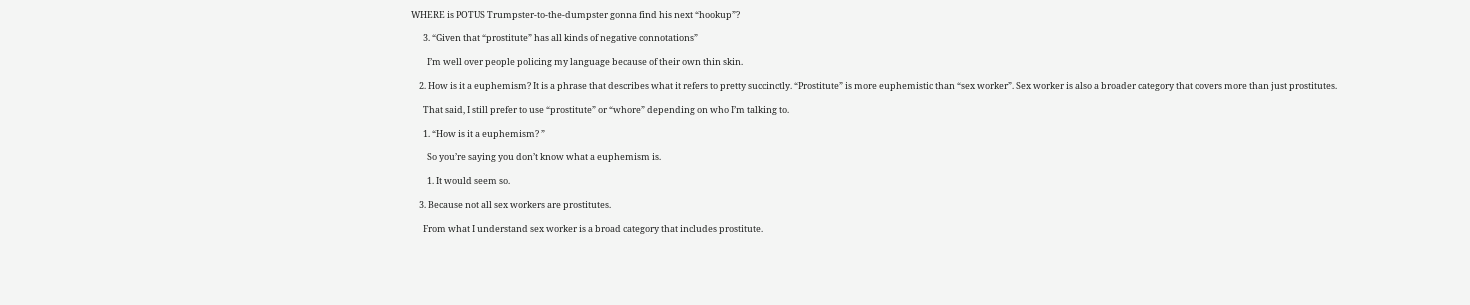WHERE is POTUS Trumpster-to-the-dumpster gonna find his next “hookup”?

      3. “Given that “prostitute” has all kinds of negative connotations”

        I’m well over people policing my language because of their own thin skin.

    2. How is it a euphemism? It is a phrase that describes what it refers to pretty succinctly. “Prostitute” is more euphemistic than “sex worker”. Sex worker is also a broader category that covers more than just prostitutes.

      That said, I still prefer to use “prostitute” or “whore” depending on who I’m talking to.

      1. “How is it a euphemism? ”

        So you’re saying you don’t know what a euphemism is.

        1. It would seem so.

    3. Because not all sex workers are prostitutes.

      From what I understand sex worker is a broad category that includes prostitute.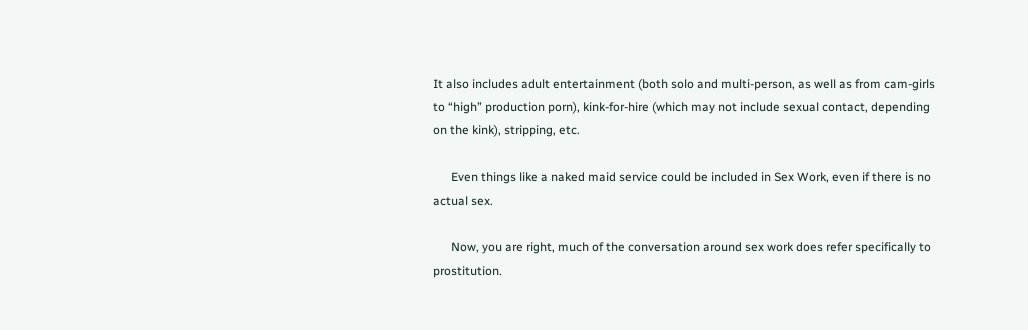It also includes adult entertainment (both solo and multi-person, as well as from cam-girls to “high” production porn), kink-for-hire (which may not include sexual contact, depending on the kink), stripping, etc.

      Even things like a naked maid service could be included in Sex Work, even if there is no actual sex.

      Now, you are right, much of the conversation around sex work does refer specifically to prostitution.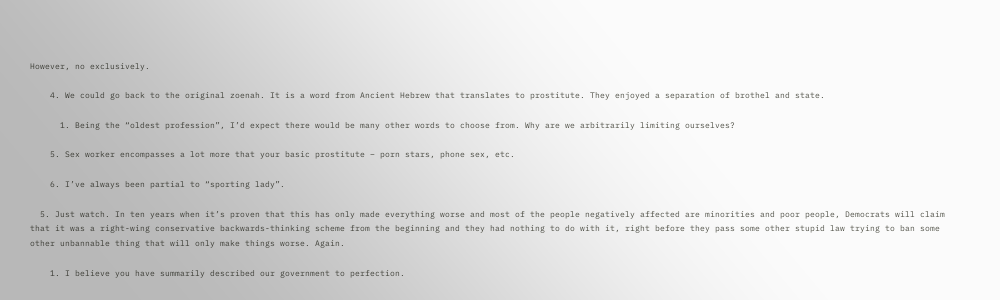However, no exclusively.

    4. We could go back to the original zoenah. It is a word from Ancient Hebrew that translates to prostitute. They enjoyed a separation of brothel and state.

      1. Being the “oldest profession”, I’d expect there would be many other words to choose from. Why are we arbitrarily limiting ourselves?

    5. Sex worker encompasses a lot more that your basic prostitute – porn stars, phone sex, etc.

    6. I’ve always been partial to “sporting lady”.

  5. Just watch. In ten years when it’s proven that this has only made everything worse and most of the people negatively affected are minorities and poor people, Democrats will claim that it was a right-wing conservative backwards-thinking scheme from the beginning and they had nothing to do with it, right before they pass some other stupid law trying to ban some other unbannable thing that will only make things worse. Again.

    1. I believe you have summarily described our government to perfection.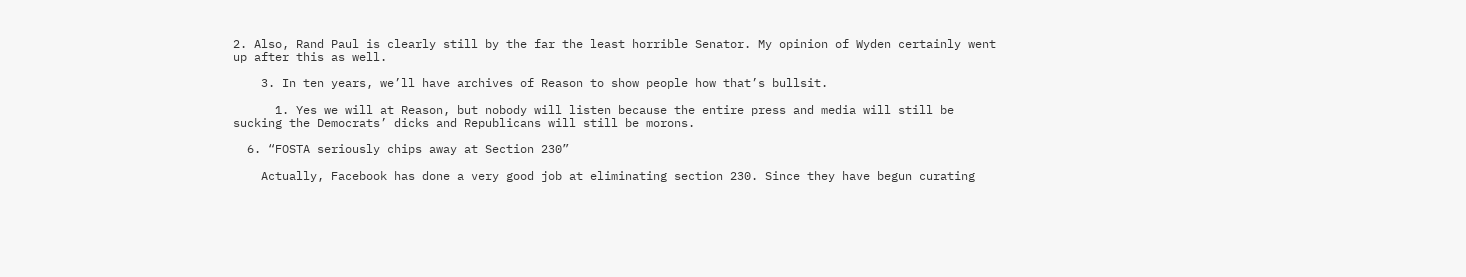2. Also, Rand Paul is clearly still by the far the least horrible Senator. My opinion of Wyden certainly went up after this as well.

    3. In ten years, we’ll have archives of Reason to show people how that’s bullsit.

      1. Yes we will at Reason, but nobody will listen because the entire press and media will still be sucking the Democrats’ dicks and Republicans will still be morons.

  6. “FOSTA seriously chips away at Section 230”

    Actually, Facebook has done a very good job at eliminating section 230. Since they have begun curating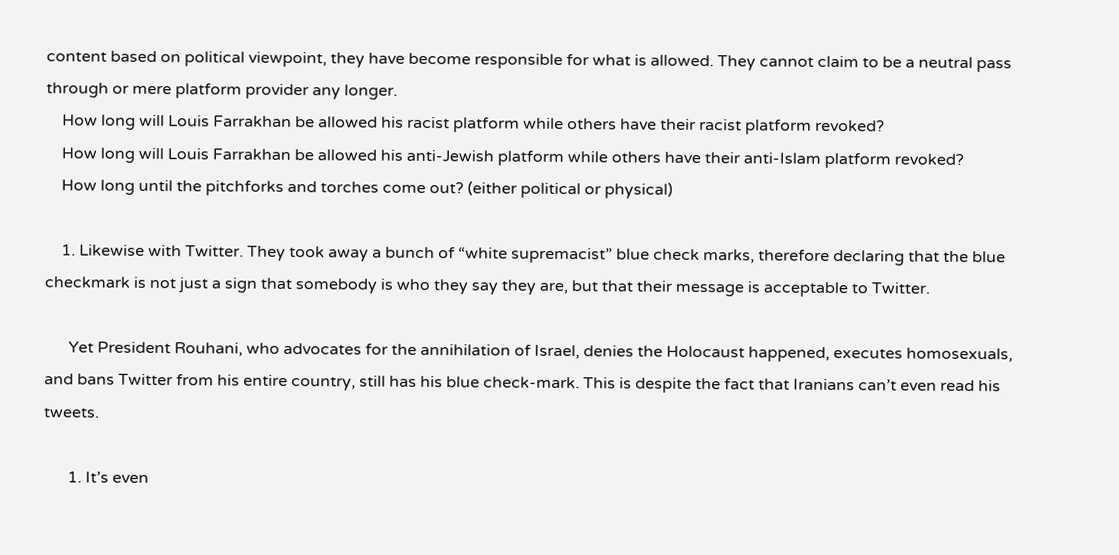content based on political viewpoint, they have become responsible for what is allowed. They cannot claim to be a neutral pass through or mere platform provider any longer.
    How long will Louis Farrakhan be allowed his racist platform while others have their racist platform revoked?
    How long will Louis Farrakhan be allowed his anti-Jewish platform while others have their anti-Islam platform revoked?
    How long until the pitchforks and torches come out? (either political or physical)

    1. Likewise with Twitter. They took away a bunch of “white supremacist” blue check marks, therefore declaring that the blue checkmark is not just a sign that somebody is who they say they are, but that their message is acceptable to Twitter.

      Yet President Rouhani, who advocates for the annihilation of Israel, denies the Holocaust happened, executes homosexuals, and bans Twitter from his entire country, still has his blue check-mark. This is despite the fact that Iranians can’t even read his tweets.

      1. It’s even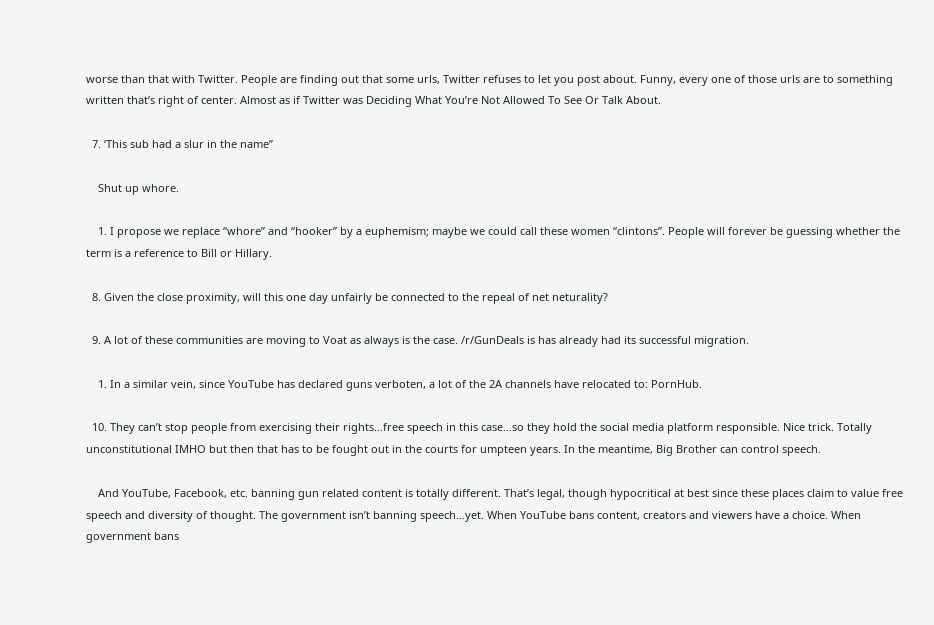worse than that with Twitter. People are finding out that some urls, Twitter refuses to let you post about. Funny, every one of those urls are to something written that’s right of center. Almost as if Twitter was Deciding What You’re Not Allowed To See Or Talk About.

  7. ‘This sub had a slur in the name”

    Shut up whore.

    1. I propose we replace “whore” and “hooker” by a euphemism; maybe we could call these women “clintons”. People will forever be guessing whether the term is a reference to Bill or Hillary.

  8. Given the close proximity, will this one day unfairly be connected to the repeal of net neturality?

  9. A lot of these communities are moving to Voat as always is the case. /r/GunDeals is has already had its successful migration.

    1. In a similar vein, since YouTube has declared guns verboten, a lot of the 2A channels have relocated to: PornHub.

  10. They can’t stop people from exercising their rights…free speech in this case…so they hold the social media platform responsible. Nice trick. Totally unconstitutional IMHO but then that has to be fought out in the courts for umpteen years. In the meantime, Big Brother can control speech.

    And YouTube, Facebook, etc. banning gun related content is totally different. That’s legal, though hypocritical at best since these places claim to value free speech and diversity of thought. The government isn’t banning speech…yet. When YouTube bans content, creators and viewers have a choice. When government bans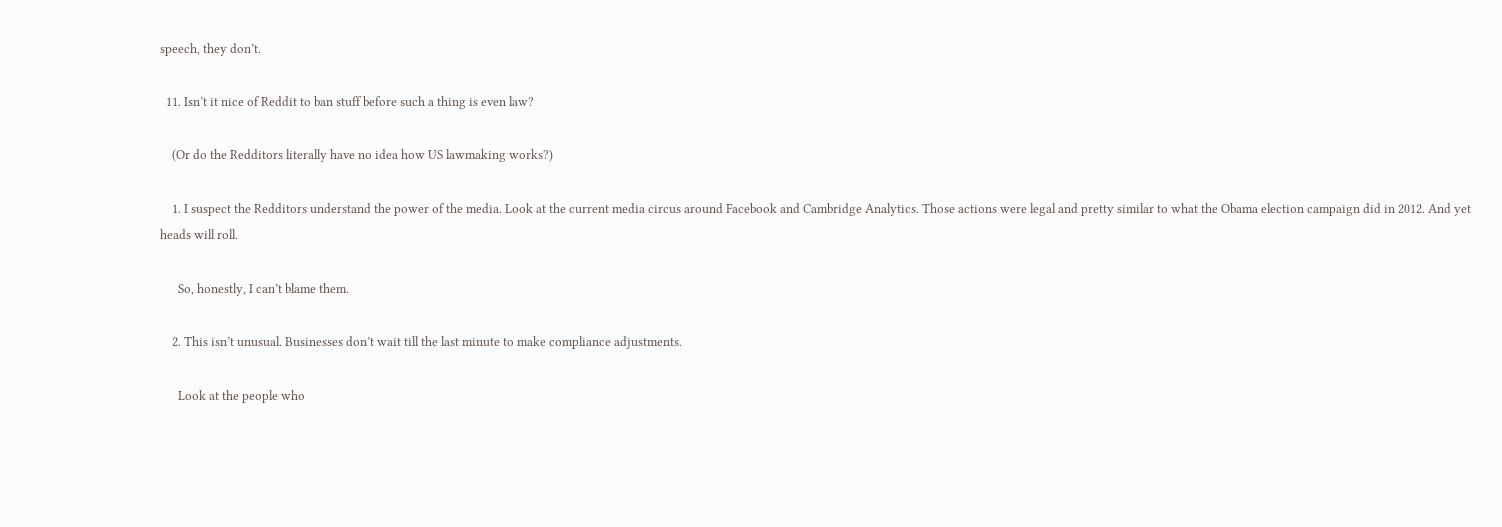speech, they don’t.

  11. Isn’t it nice of Reddit to ban stuff before such a thing is even law?

    (Or do the Redditors literally have no idea how US lawmaking works?)

    1. I suspect the Redditors understand the power of the media. Look at the current media circus around Facebook and Cambridge Analytics. Those actions were legal and pretty similar to what the Obama election campaign did in 2012. And yet heads will roll.

      So, honestly, I can’t blame them.

    2. This isn’t unusual. Businesses don’t wait till the last minute to make compliance adjustments.

      Look at the people who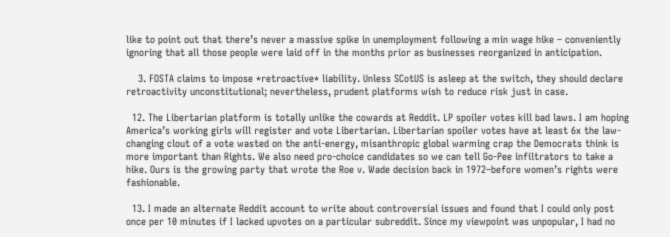like to point out that there’s never a massive spike in unemployment following a min wage hike – conveniently ignoring that all those people were laid off in the months prior as businesses reorganized in anticipation.

    3. FOSTA claims to impose *retroactive* liability. Unless SCotUS is asleep at the switch, they should declare retroactivity unconstitutional; nevertheless, prudent platforms wish to reduce risk just in case.

  12. The Libertarian platform is totally unlike the cowards at Reddit. LP spoiler votes kill bad laws. I am hoping America’s working girls will register and vote Libertarian. Libertarian spoiler votes have at least 6x the law-changing clout of a vote wasted on the anti-energy, misanthropic global warming crap the Democrats think is more important than Rights. We also need pro-choice candidates so we can tell Go-Pee infiltrators to take a hike. Ours is the growing party that wrote the Roe v. Wade decision back in 1972–before women’s rights were fashionable.

  13. I made an alternate Reddit account to write about controversial issues and found that I could only post once per 10 minutes if I lacked upvotes on a particular subreddit. Since my viewpoint was unpopular, I had no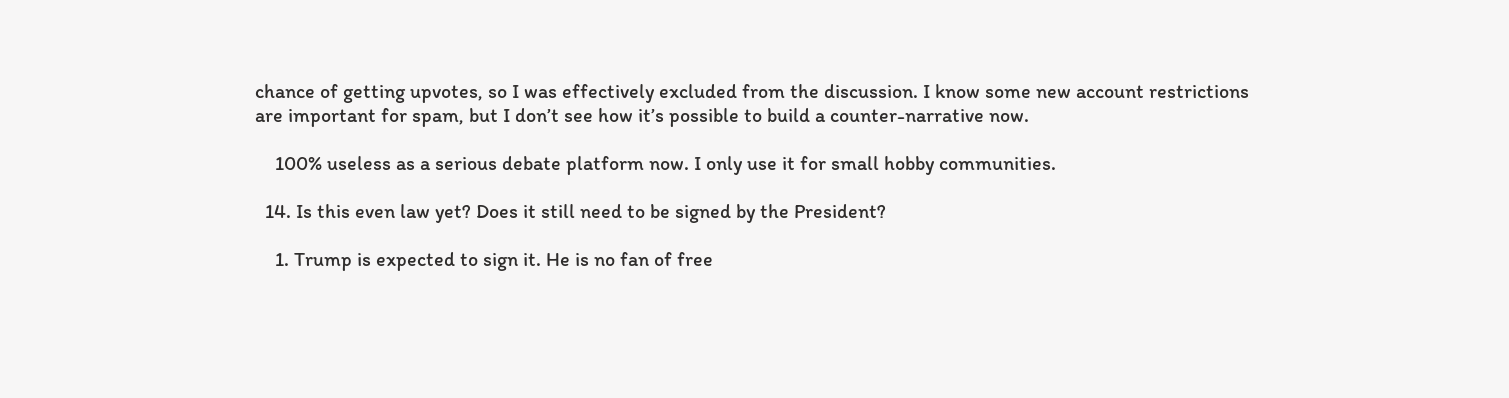chance of getting upvotes, so I was effectively excluded from the discussion. I know some new account restrictions are important for spam, but I don’t see how it’s possible to build a counter-narrative now.

    100% useless as a serious debate platform now. I only use it for small hobby communities.

  14. Is this even law yet? Does it still need to be signed by the President?

    1. Trump is expected to sign it. He is no fan of free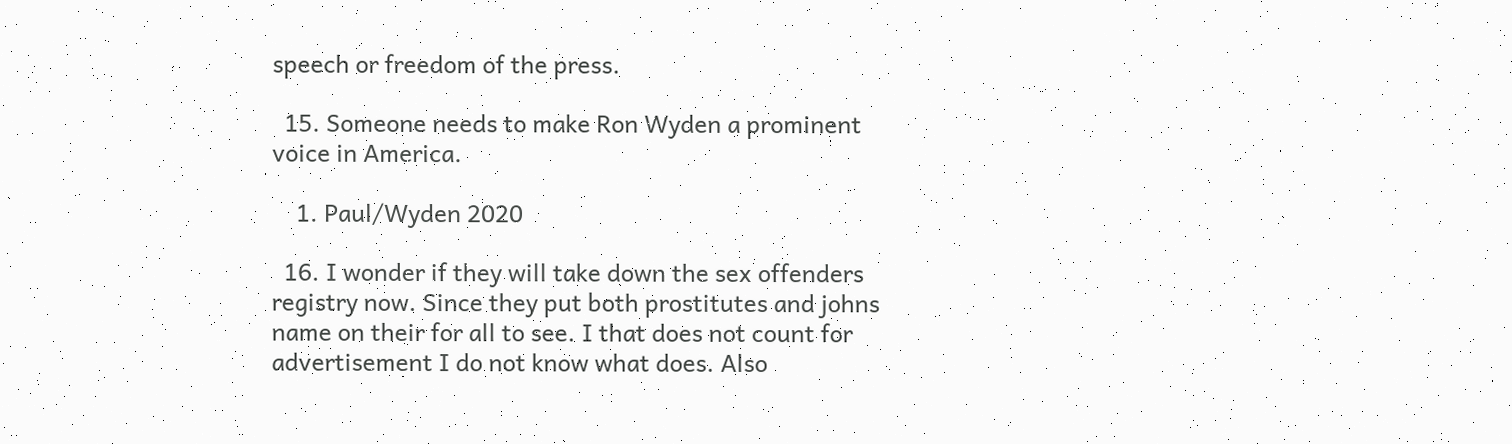speech or freedom of the press.

  15. Someone needs to make Ron Wyden a prominent voice in America.

    1. Paul/Wyden 2020

  16. I wonder if they will take down the sex offenders registry now. Since they put both prostitutes and johns name on their for all to see. I that does not count for advertisement I do not know what does. Also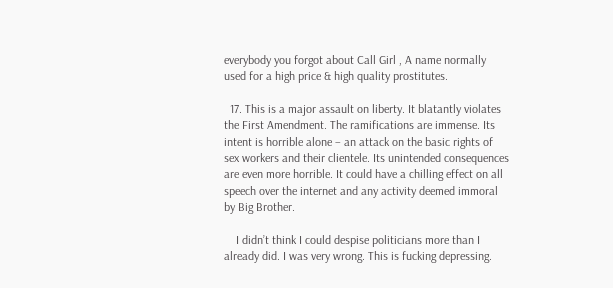everybody you forgot about Call Girl , A name normally used for a high price & high quality prostitutes.

  17. This is a major assault on liberty. It blatantly violates the First Amendment. The ramifications are immense. Its intent is horrible alone – an attack on the basic rights of sex workers and their clientele. Its unintended consequences are even more horrible. It could have a chilling effect on all speech over the internet and any activity deemed immoral by Big Brother.

    I didn’t think I could despise politicians more than I already did. I was very wrong. This is fucking depressing.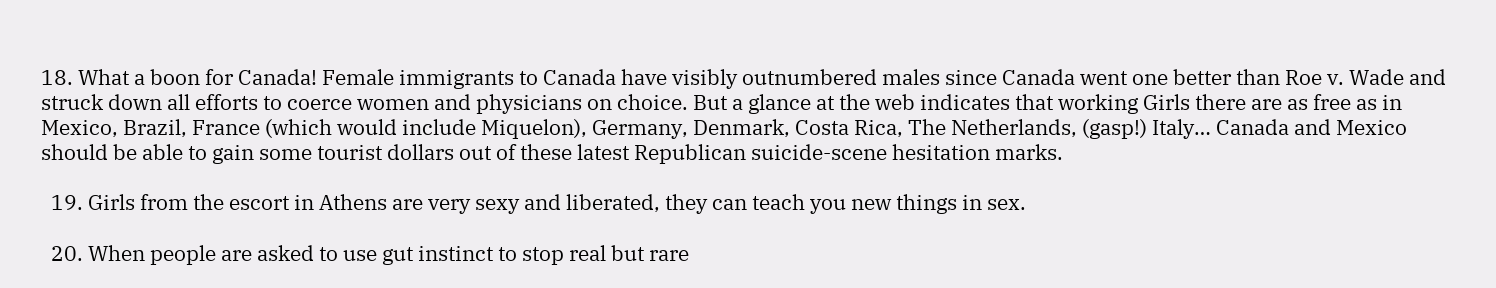18. What a boon for Canada! Female immigrants to Canada have visibly outnumbered males since Canada went one better than Roe v. Wade and struck down all efforts to coerce women and physicians on choice. But a glance at the web indicates that working Girls there are as free as in Mexico, Brazil, France (which would include Miquelon), Germany, Denmark, Costa Rica, The Netherlands, (gasp!) Italy… Canada and Mexico should be able to gain some tourist dollars out of these latest Republican suicide-scene hesitation marks.

  19. Girls from the escort in Athens are very sexy and liberated, they can teach you new things in sex.

  20. When people are asked to use gut instinct to stop real but rare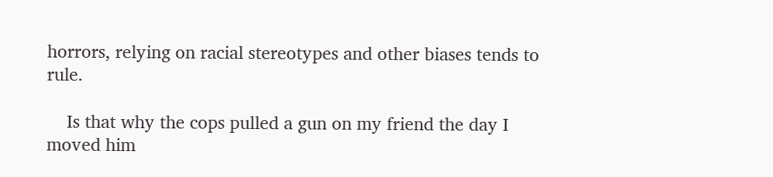horrors, relying on racial stereotypes and other biases tends to rule.

    Is that why the cops pulled a gun on my friend the day I moved him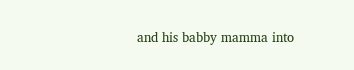and his babby mamma into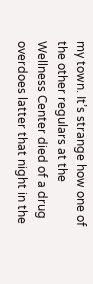my town. It’s strange how one of the other regulars at the Wellness Center died of a drug overdoes latter that night in the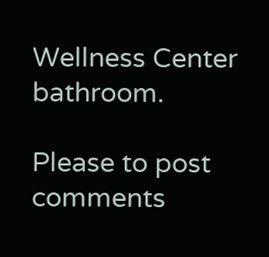Wellness Center bathroom.

Please to post comments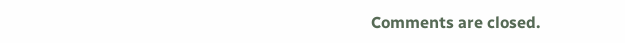Comments are closed.